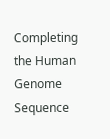Completing the Human Genome Sequence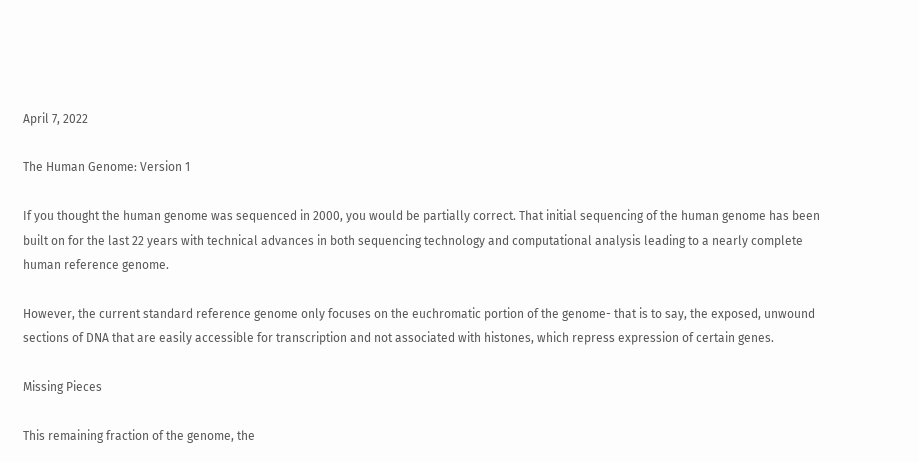April 7, 2022

The Human Genome: Version 1

If you thought the human genome was sequenced in 2000, you would be partially correct. That initial sequencing of the human genome has been built on for the last 22 years with technical advances in both sequencing technology and computational analysis leading to a nearly complete human reference genome.

However, the current standard reference genome only focuses on the euchromatic portion of the genome- that is to say, the exposed, unwound sections of DNA that are easily accessible for transcription and not associated with histones, which repress expression of certain genes.

Missing Pieces

This remaining fraction of the genome, the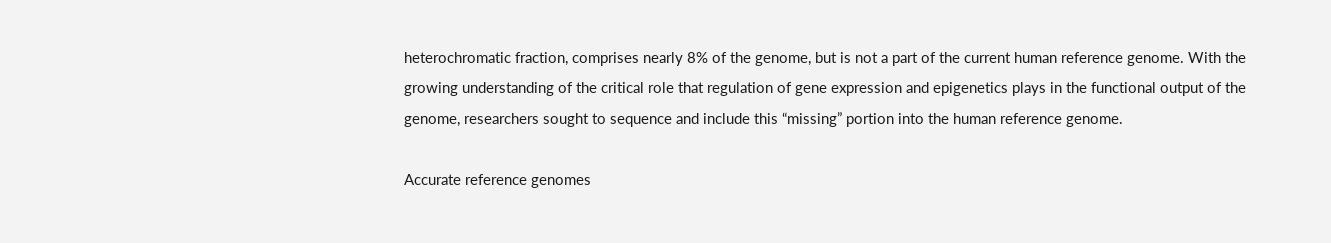heterochromatic fraction, comprises nearly 8% of the genome, but is not a part of the current human reference genome. With the growing understanding of the critical role that regulation of gene expression and epigenetics plays in the functional output of the genome, researchers sought to sequence and include this “missing” portion into the human reference genome.

Accurate reference genomes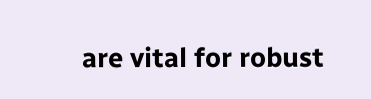are vital for robust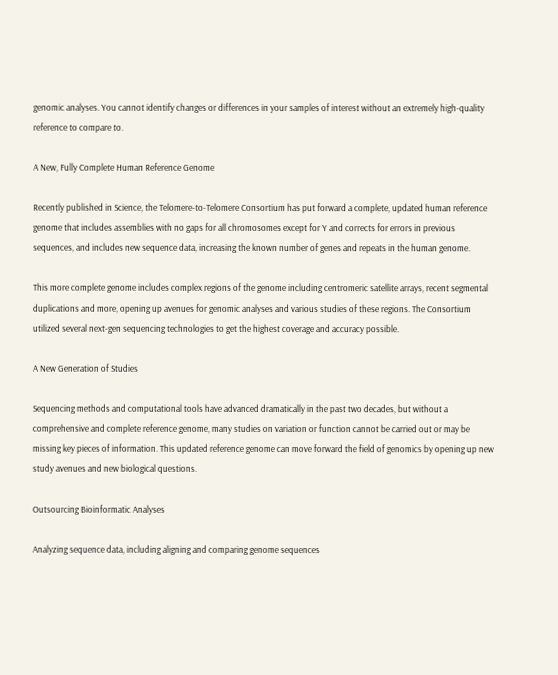genomic analyses. You cannot identify changes or differences in your samples of interest without an extremely high-quality reference to compare to.

A New, Fully Complete Human Reference Genome

Recently published in Science, the Telomere-to-Telomere Consortium has put forward a complete, updated human reference genome that includes assemblies with no gaps for all chromosomes except for Y and corrects for errors in previous sequences, and includes new sequence data, increasing the known number of genes and repeats in the human genome.

This more complete genome includes complex regions of the genome including centromeric satellite arrays, recent segmental duplications and more, opening up avenues for genomic analyses and various studies of these regions. The Consortium utilized several next-gen sequencing technologies to get the highest coverage and accuracy possible.

A New Generation of Studies

Sequencing methods and computational tools have advanced dramatically in the past two decades, but without a comprehensive and complete reference genome, many studies on variation or function cannot be carried out or may be missing key pieces of information. This updated reference genome can move forward the field of genomics by opening up new study avenues and new biological questions.

Outsourcing Bioinformatic Analyses

Analyzing sequence data, including aligning and comparing genome sequences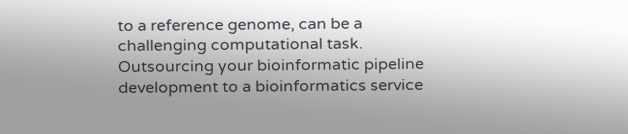to a reference genome, can be a challenging computational task. Outsourcing your bioinformatic pipeline development to a bioinformatics service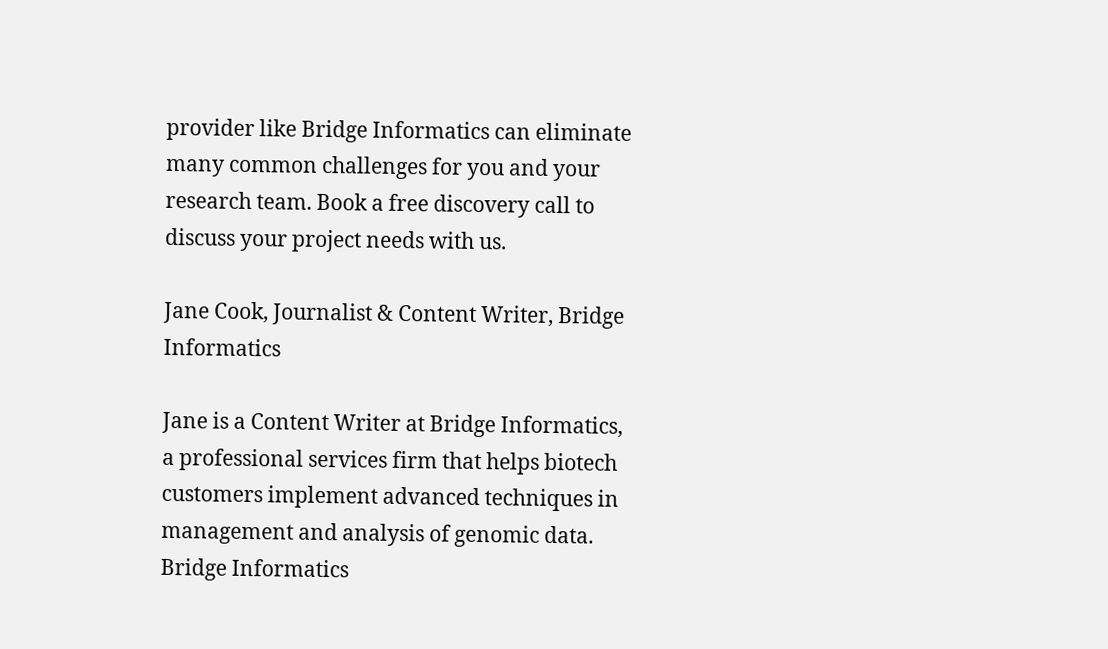provider like Bridge Informatics can eliminate many common challenges for you and your research team. Book a free discovery call to discuss your project needs with us.

Jane Cook, Journalist & Content Writer, Bridge Informatics

Jane is a Content Writer at Bridge Informatics, a professional services firm that helps biotech customers implement advanced techniques in management and analysis of genomic data. Bridge Informatics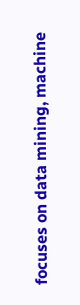focuses on data mining, machine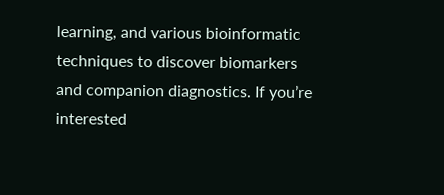learning, and various bioinformatic techniques to discover biomarkers and companion diagnostics. If you’re interested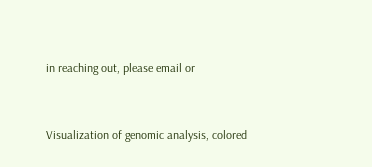in reaching out, please email or


Visualization of genomic analysis, colored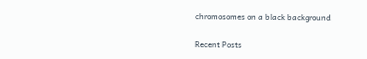chromosomes on a black background

Recent Posts